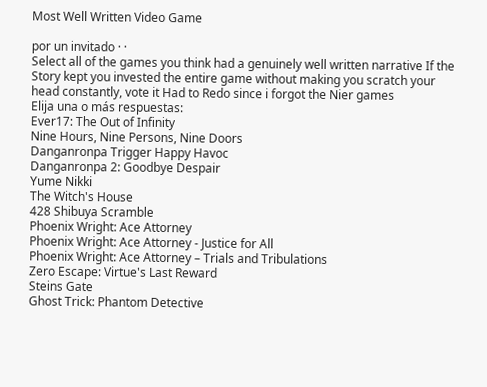Most Well Written Video Game

por un invitado · ·
Select all of the games you think had a genuinely well written narrative If the Story kept you invested the entire game without making you scratch your head constantly, vote it Had to Redo since i forgot the Nier games
Elija una o más respuestas:
Ever17: The Out of Infinity
Nine Hours, Nine Persons, Nine Doors
Danganronpa Trigger Happy Havoc
Danganronpa 2: Goodbye Despair
Yume Nikki
The Witch's House
428 Shibuya Scramble
Phoenix Wright: Ace Attorney
Phoenix Wright: Ace Attorney - Justice for All
Phoenix Wright: Ace Attorney – Trials and Tribulations
Zero Escape: Virtue's Last Reward
Steins Gate
Ghost Trick: Phantom Detective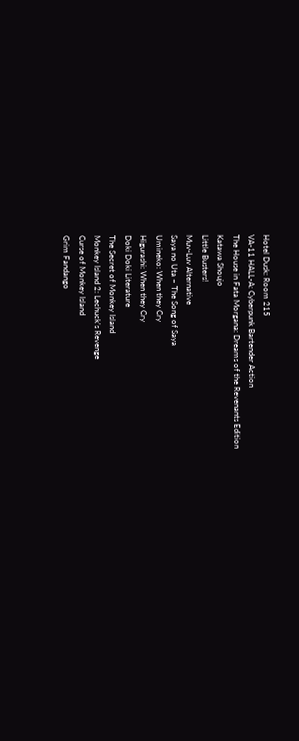Hotel Dusk: Room 215
VA-11 HALL-A: Cyberpunk Bartender Action
The House in Fata Morgana: Dreams of the Revenants Edition
Katawa Shoujo
Little Busters!
Muv-Luv Alternative
Saya no Uta ~ The Song of Saya
Umineko: When they Cry
Higurashi: When they Cry
Doki Doki Literature
The Secret of Monkey Island
Monkey Island 2: Lechuck's Revenge
Curse of Monkey Island
Grim Fandango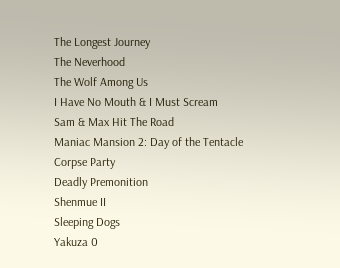The Longest Journey
The Neverhood
The Wolf Among Us
I Have No Mouth & I Must Scream
Sam & Max Hit The Road
Maniac Mansion 2: Day of the Tentacle
Corpse Party
Deadly Premonition
Shenmue II
Sleeping Dogs
Yakuza 0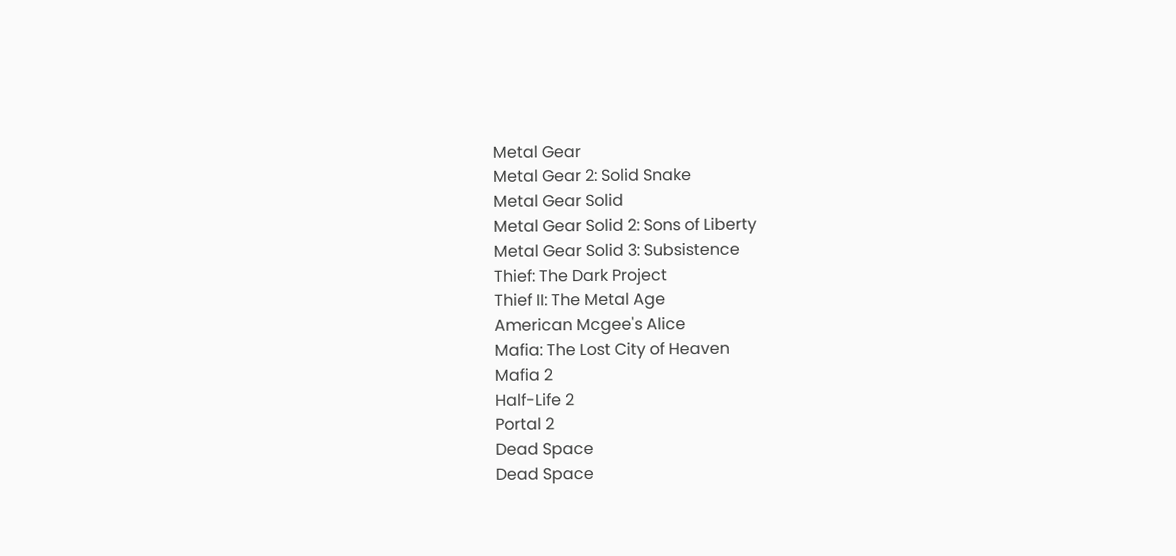Metal Gear
Metal Gear 2: Solid Snake
Metal Gear Solid
Metal Gear Solid 2: Sons of Liberty
Metal Gear Solid 3: Subsistence
Thief: The Dark Project
Thief II: The Metal Age
American Mcgee's Alice
Mafia: The Lost City of Heaven
Mafia 2
Half-Life 2
Portal 2
Dead Space
Dead Space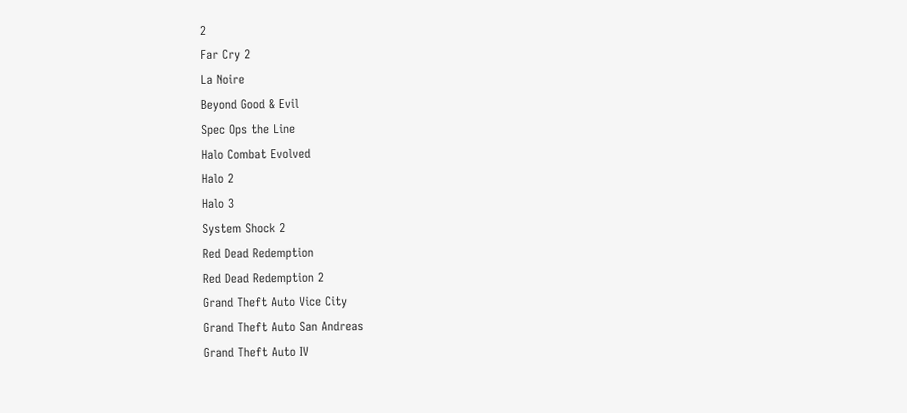2
Far Cry 2
La Noire
Beyond Good & Evil
Spec Ops the Line
Halo Combat Evolved
Halo 2
Halo 3
System Shock 2
Red Dead Redemption
Red Dead Redemption 2
Grand Theft Auto Vice City
Grand Theft Auto San Andreas
Grand Theft Auto IV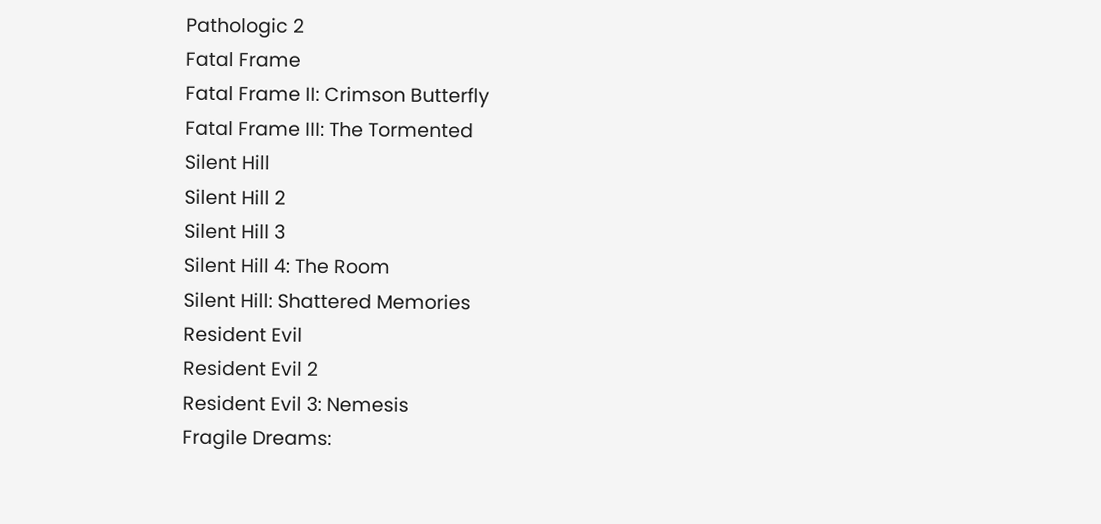Pathologic 2
Fatal Frame
Fatal Frame II: Crimson Butterfly
Fatal Frame III: The Tormented
Silent Hill
Silent Hill 2
Silent Hill 3
Silent Hill 4: The Room
Silent Hill: Shattered Memories
Resident Evil
Resident Evil 2
Resident Evil 3: Nemesis
Fragile Dreams: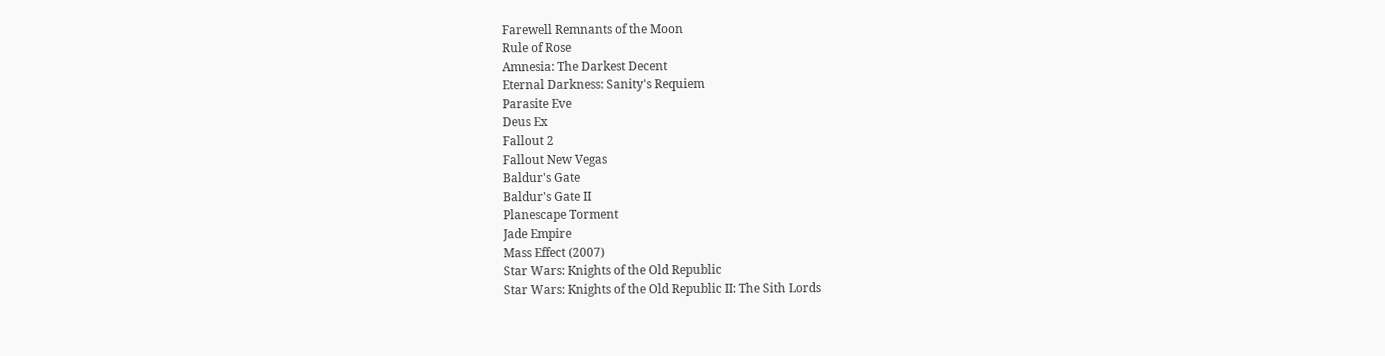Farewell Remnants of the Moon
Rule of Rose
Amnesia: The Darkest Decent
Eternal Darkness: Sanity's Requiem
Parasite Eve
Deus Ex
Fallout 2
Fallout New Vegas
Baldur's Gate
Baldur's Gate II
Planescape Torment
Jade Empire
Mass Effect (2007)
Star Wars: Knights of the Old Republic
Star Wars: Knights of the Old Republic II: The Sith Lords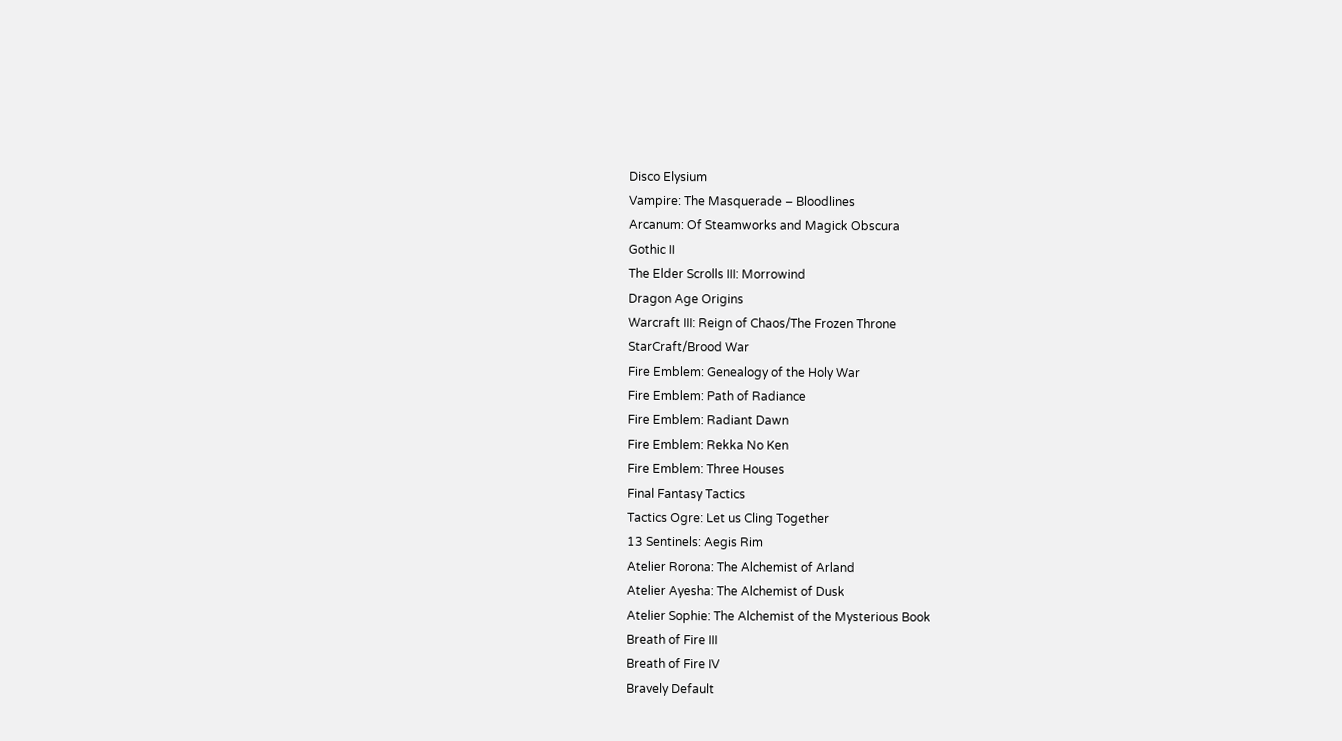Disco Elysium
Vampire: The Masquerade – Bloodlines
Arcanum: Of Steamworks and Magick Obscura
Gothic II
The Elder Scrolls III: Morrowind
Dragon Age Origins
Warcraft III: Reign of Chaos/The Frozen Throne
StarCraft/Brood War
Fire Emblem: Genealogy of the Holy War
Fire Emblem: Path of Radiance
Fire Emblem: Radiant Dawn
Fire Emblem: Rekka No Ken
Fire Emblem: Three Houses
Final Fantasy Tactics
Tactics Ogre: Let us Cling Together
13 Sentinels: Aegis Rim
Atelier Rorona: The Alchemist of Arland
Atelier Ayesha: The Alchemist of Dusk
Atelier Sophie: The Alchemist of the Mysterious Book
Breath of Fire III
Breath of Fire IV
Bravely Default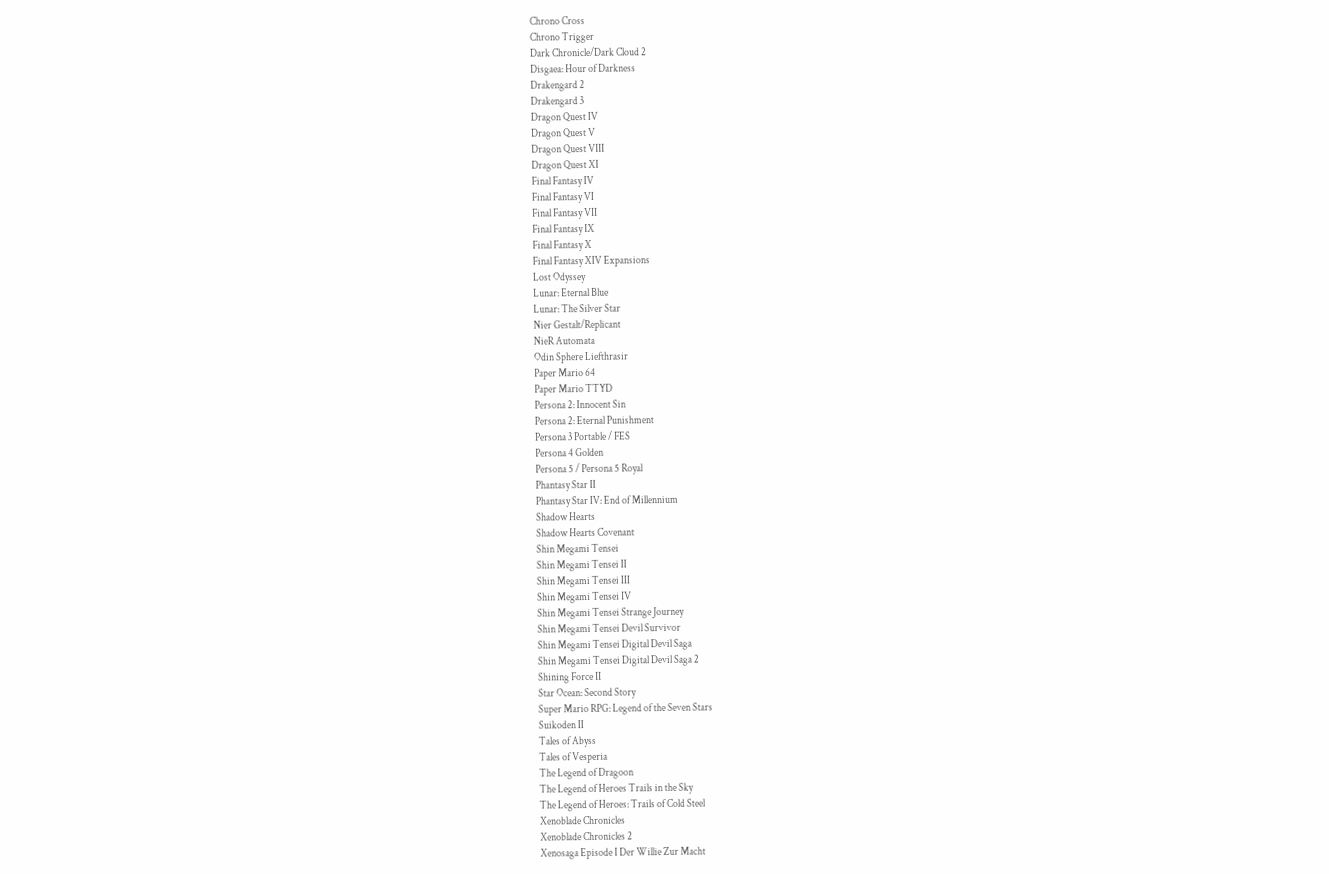Chrono Cross
Chrono Trigger
Dark Chronicle/Dark Cloud 2
Disgaea: Hour of Darkness
Drakengard 2
Drakengard 3
Dragon Quest IV
Dragon Quest V
Dragon Quest VIII
Dragon Quest XI
Final Fantasy IV
Final Fantasy VI
Final Fantasy VII
Final Fantasy IX
Final Fantasy X
Final Fantasy XIV Expansions
Lost Odyssey
Lunar: Eternal Blue
Lunar: The Silver Star
Nier Gestalt/Replicant
NieR Automata
Odin Sphere Liefthrasir
Paper Mario 64
Paper Mario TTYD
Persona 2: Innocent Sin
Persona 2: Eternal Punishment
Persona 3 Portable / FES
Persona 4 Golden
Persona 5 / Persona 5 Royal
Phantasy Star II
Phantasy Star IV: End of Millennium
Shadow Hearts
Shadow Hearts Covenant
Shin Megami Tensei
Shin Megami Tensei II
Shin Megami Tensei III
Shin Megami Tensei IV
Shin Megami Tensei Strange Journey
Shin Megami Tensei Devil Survivor
Shin Megami Tensei Digital Devil Saga
Shin Megami Tensei Digital Devil Saga 2
Shining Force II
Star Ocean: Second Story
Super Mario RPG: Legend of the Seven Stars
Suikoden II
Tales of Abyss
Tales of Vesperia
The Legend of Dragoon
The Legend of Heroes Trails in the Sky
The Legend of Heroes: Trails of Cold Steel
Xenoblade Chronicles
Xenoblade Chronicles 2
Xenosaga Episode I Der Willie Zur Macht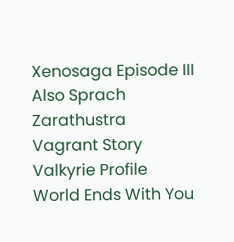Xenosaga Episode III Also Sprach Zarathustra
Vagrant Story
Valkyrie Profile
World Ends With You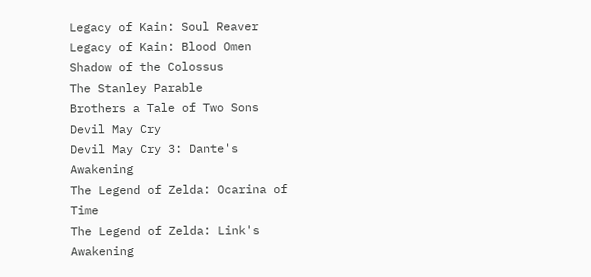Legacy of Kain: Soul Reaver
Legacy of Kain: Blood Omen
Shadow of the Colossus
The Stanley Parable
Brothers a Tale of Two Sons
Devil May Cry
Devil May Cry 3: Dante's Awakening
The Legend of Zelda: Ocarina of Time
The Legend of Zelda: Link's Awakening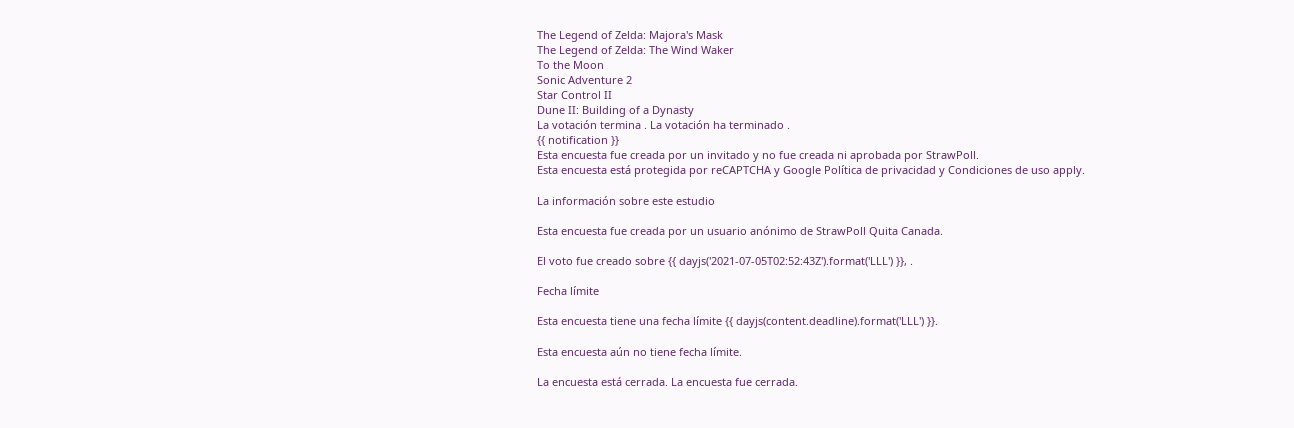The Legend of Zelda: Majora's Mask
The Legend of Zelda: The Wind Waker
To the Moon
Sonic Adventure 2
Star Control II
Dune II: Building of a Dynasty
La votación termina . La votación ha terminado .
{{ notification }}
Esta encuesta fue creada por un invitado y no fue creada ni aprobada por StrawPoll.
Esta encuesta está protegida por reCAPTCHA y Google Política de privacidad y Condiciones de uso apply.

La información sobre este estudio

Esta encuesta fue creada por un usuario anónimo de StrawPoll Quita Canada.

El voto fue creado sobre {{ dayjs('2021-07-05T02:52:43Z').format('LLL') }}, .

Fecha límite

Esta encuesta tiene una fecha límite {{ dayjs(content.deadline).format('LLL') }}.

Esta encuesta aún no tiene fecha límite.

La encuesta está cerrada. La encuesta fue cerrada.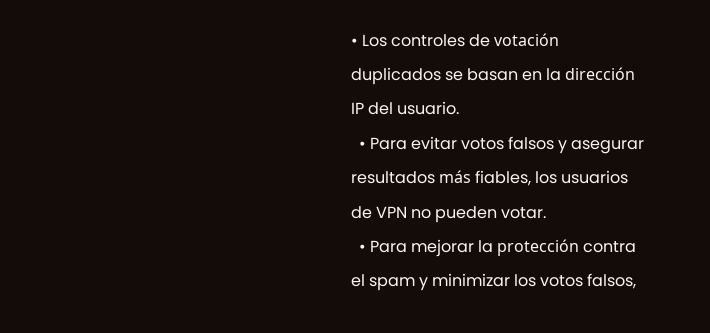• Los controles de votación duplicados se basan en la dirección IP del usuario.
  • Para evitar votos falsos y asegurar resultados más fiables, los usuarios de VPN no pueden votar.
  • Para mejorar la protección contra el spam y minimizar los votos falsos,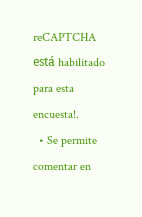reCAPTCHA está habilitado para esta encuesta!.
  • Se permite comentar en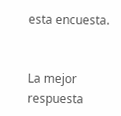esta encuesta.


La mejor respuesta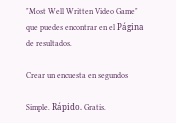"Most Well Written Video Game" que puedes encontrar en el Página de resultados.

Crear un encuesta en segundos

Simple. Rápido. Gratis.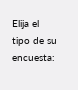Elija el tipo de su encuesta: